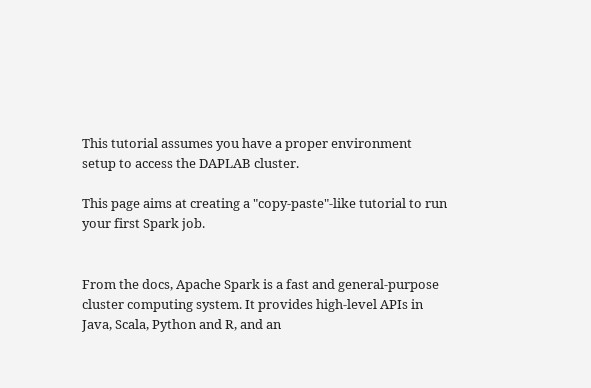This tutorial assumes you have a proper environment setup to access the DAPLAB cluster.

This page aims at creating a "copy-paste"-like tutorial to run your first Spark job.


From the docs, Apache Spark is a fast and general-purpose cluster computing system. It provides high-level APIs in Java, Scala, Python and R, and an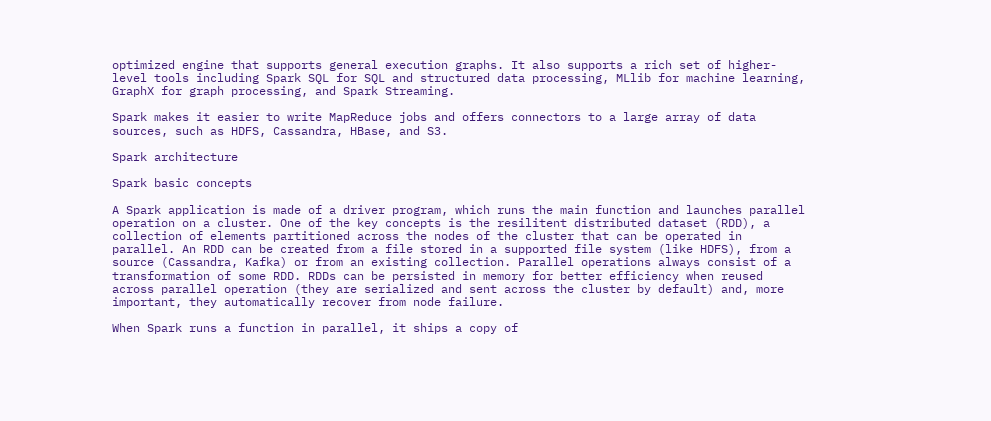optimized engine that supports general execution graphs. It also supports a rich set of higher-level tools including Spark SQL for SQL and structured data processing, MLlib for machine learning, GraphX for graph processing, and Spark Streaming.

Spark makes it easier to write MapReduce jobs and offers connectors to a large array of data sources, such as HDFS, Cassandra, HBase, and S3.

Spark architecture

Spark basic concepts

A Spark application is made of a driver program, which runs the main function and launches parallel operation on a cluster. One of the key concepts is the resilitent distributed dataset (RDD), a collection of elements partitioned across the nodes of the cluster that can be operated in parallel. An RDD can be created from a file stored in a supported file system (like HDFS), from a source (Cassandra, Kafka) or from an existing collection. Parallel operations always consist of a transformation of some RDD. RDDs can be persisted in memory for better efficiency when reused across parallel operation (they are serialized and sent across the cluster by default) and, more important, they automatically recover from node failure.

When Spark runs a function in parallel, it ships a copy of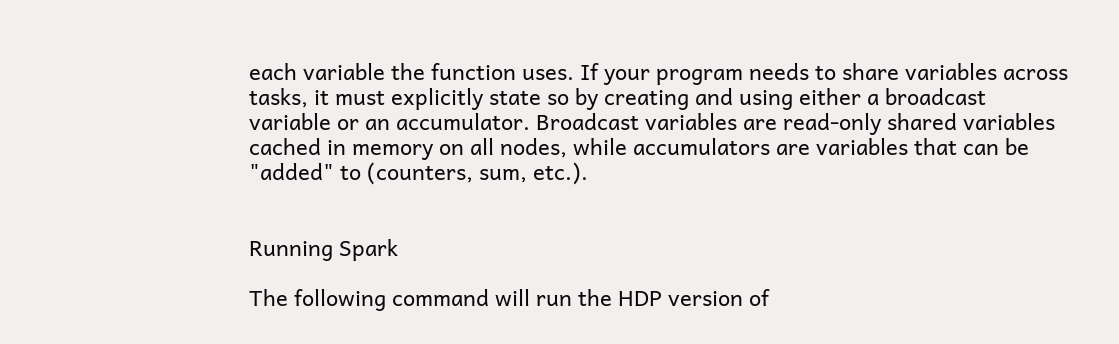each variable the function uses. If your program needs to share variables across tasks, it must explicitly state so by creating and using either a broadcast variable or an accumulator. Broadcast variables are read-only shared variables cached in memory on all nodes, while accumulators are variables that can be "added" to (counters, sum, etc.).


Running Spark

The following command will run the HDP version of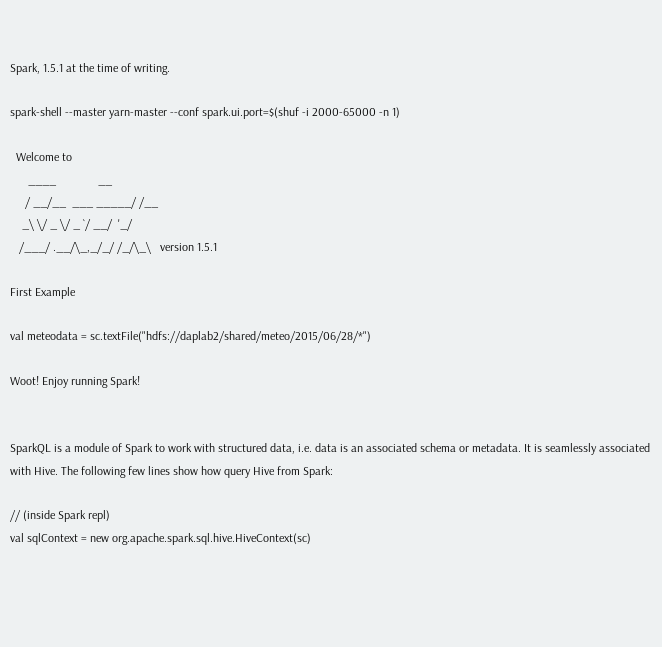Spark, 1.5.1 at the time of writing.

spark-shell --master yarn-master --conf spark.ui.port=$(shuf -i 2000-65000 -n 1)

  Welcome to
      ____              __
     / __/__  ___ _____/ /__
    _\ \/ _ \/ _ `/ __/  '_/
   /___/ .__/\_,_/_/ /_/\_\   version 1.5.1

First Example

val meteodata = sc.textFile("hdfs://daplab2/shared/meteo/2015/06/28/*")

Woot! Enjoy running Spark!


SparkQL is a module of Spark to work with structured data, i.e. data is an associated schema or metadata. It is seamlessly associated with Hive. The following few lines show how query Hive from Spark:

// (inside Spark repl)
val sqlContext = new org.apache.spark.sql.hive.HiveContext(sc)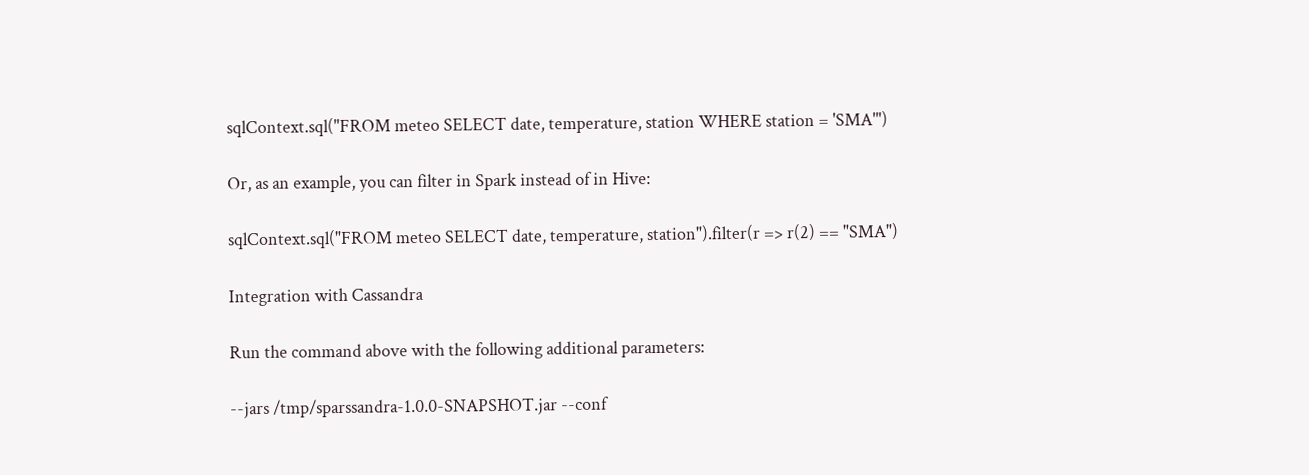sqlContext.sql("FROM meteo SELECT date, temperature, station WHERE station = 'SMA'")

Or, as an example, you can filter in Spark instead of in Hive:

sqlContext.sql("FROM meteo SELECT date, temperature, station").filter(r => r(2) == "SMA")

Integration with Cassandra

Run the command above with the following additional parameters:

--jars /tmp/sparssandra-1.0.0-SNAPSHOT.jar --conf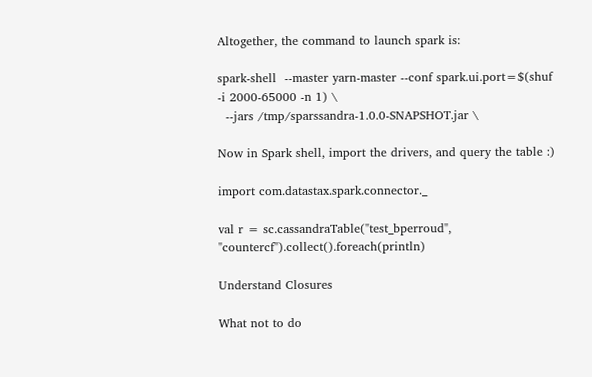Altogether, the command to launch spark is:

spark-shell  --master yarn-master --conf spark.ui.port=$(shuf -i 2000-65000 -n 1) \
  --jars /tmp/sparssandra-1.0.0-SNAPSHOT.jar \

Now in Spark shell, import the drivers, and query the table :)

import com.datastax.spark.connector._

val r = sc.cassandraTable("test_bperroud", "countercf").collect().foreach(println)

Understand Closures

What not to do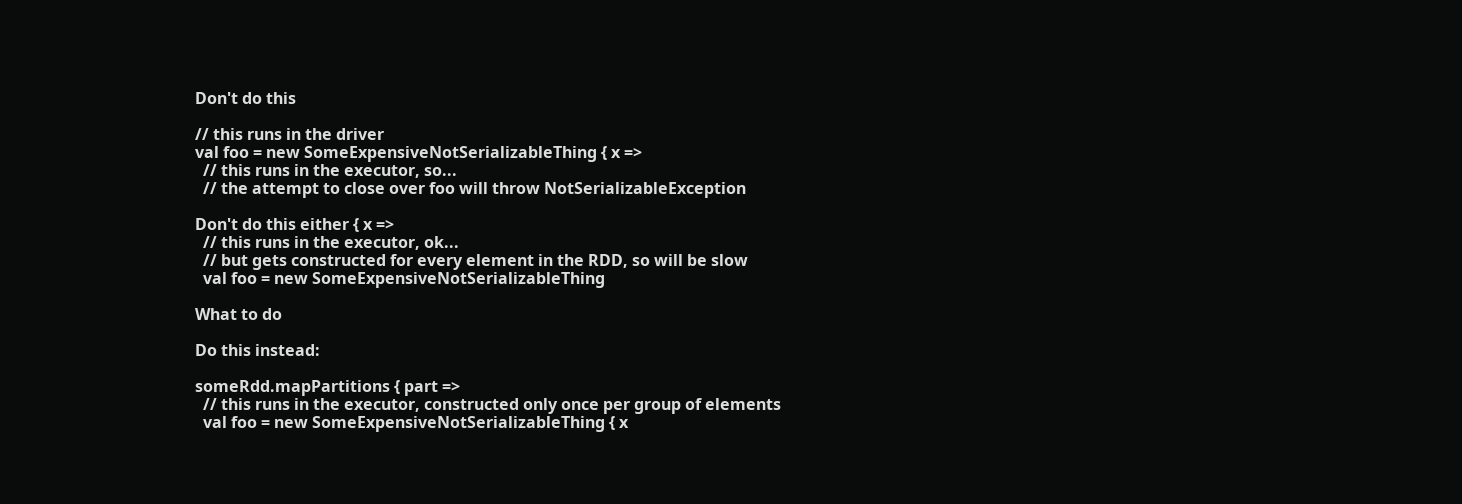Don't do this

// this runs in the driver
val foo = new SomeExpensiveNotSerializableThing { x =>
  // this runs in the executor, so...
  // the attempt to close over foo will throw NotSerializableException

Don't do this either { x =>
  // this runs in the executor, ok...
  // but gets constructed for every element in the RDD, so will be slow
  val foo = new SomeExpensiveNotSerializableThing

What to do

Do this instead:

someRdd.mapPartitions { part =>
  // this runs in the executor, constructed only once per group of elements
  val foo = new SomeExpensiveNotSerializableThing { x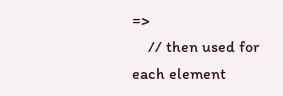=>
    // then used for each element